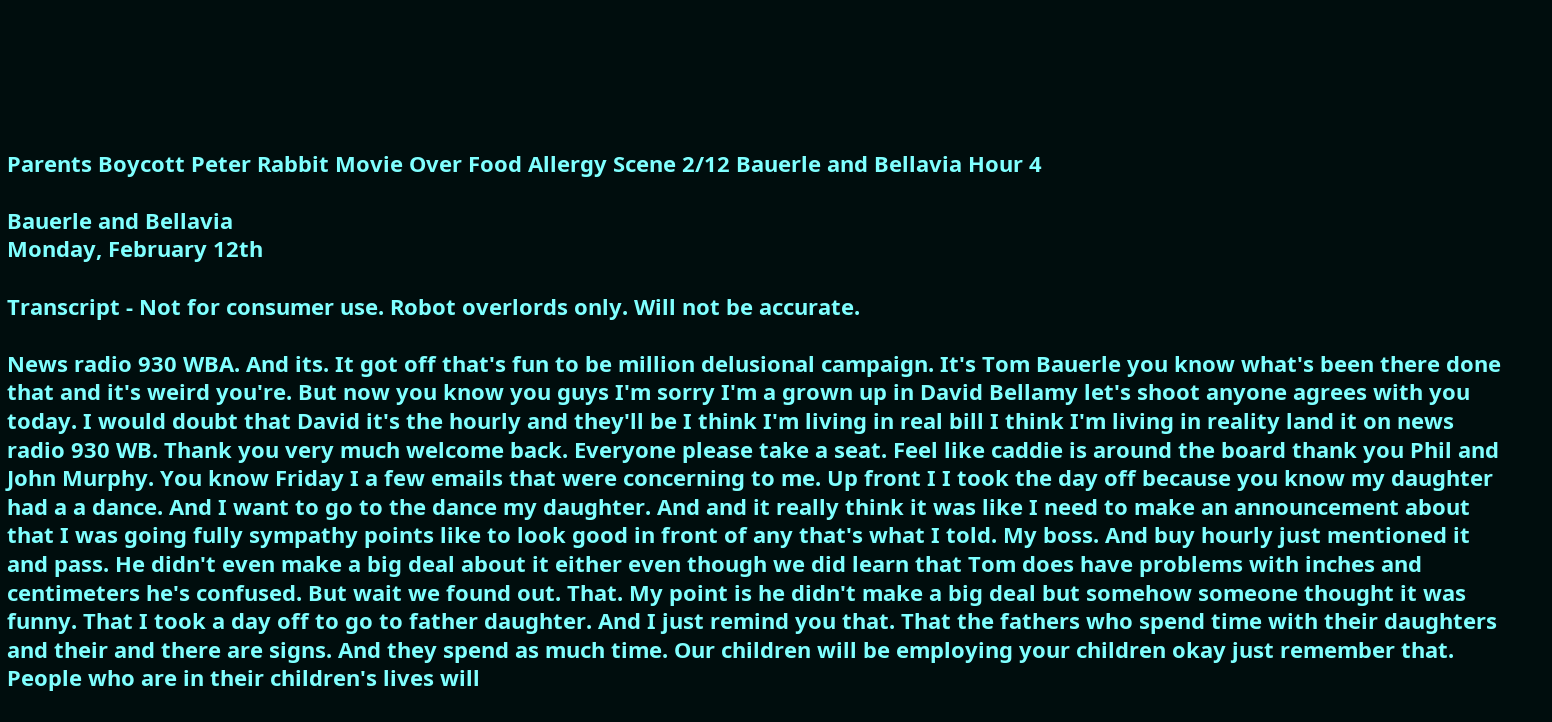Parents Boycott Peter Rabbit Movie Over Food Allergy Scene 2/12 Bauerle and Bellavia Hour 4

Bauerle and Bellavia
Monday, February 12th

Transcript - Not for consumer use. Robot overlords only. Will not be accurate.

News radio 930 WBA. And its. It got off that's fun to be million delusional campaign. It's Tom Bauerle you know what's been there done that and it's weird you're. But now you know you guys I'm sorry I'm a grown up in David Bellamy let's shoot anyone agrees with you today. I would doubt that David it's the hourly and they'll be I think I'm living in real bill I think I'm living in reality land it on news radio 930 WB. Thank you very much welcome back. Everyone please take a seat. Feel like caddie is around the board thank you Phil and John Murphy. You know Friday I a few emails that were concerning to me. Up front I I took the day off because you know my daughter had a a dance. And I want to go to the dance my daughter. And and it really think it was like I need to make an announcement about that I was going fully sympathy points like to look good in front of any that's what I told. My boss. And buy hourly just mentioned it and pass. He didn't even make a big deal about it either even though we did learn that Tom does have problems with inches and centimeters he's confused. But wait we found out. That. My point is he didn't make a big deal but somehow someone thought it was funny. That I took a day off to go to father daughter. And I just remind you that. That the fathers who spend time with their daughters and their and there are signs. And they spend as much time. Our children will be employing your children okay just remember that. People who are in their children's lives will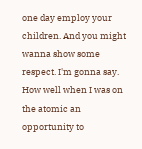one day employ your children. And you might wanna show some respect. I'm gonna say. How well when I was on the atomic an opportunity to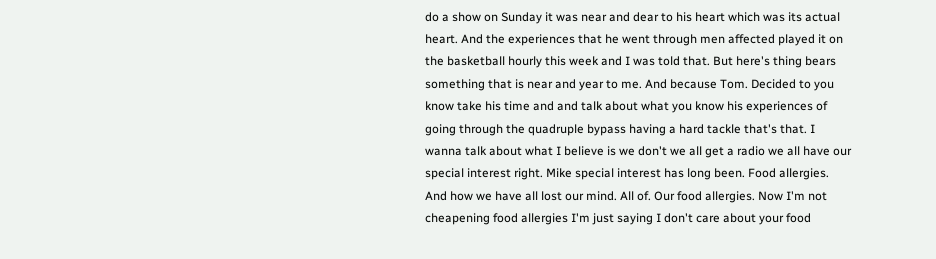do a show on Sunday it was near and dear to his heart which was its actual heart. And the experiences that he went through men affected played it on the basketball hourly this week and I was told that. But here's thing bears something that is near and year to me. And because Tom. Decided to you know take his time and and talk about what you know his experiences of going through the quadruple bypass having a hard tackle that's that. I wanna talk about what I believe is we don't we all get a radio we all have our special interest right. Mike special interest has long been. Food allergies. And how we have all lost our mind. All of. Our food allergies. Now I'm not cheapening food allergies I'm just saying I don't care about your food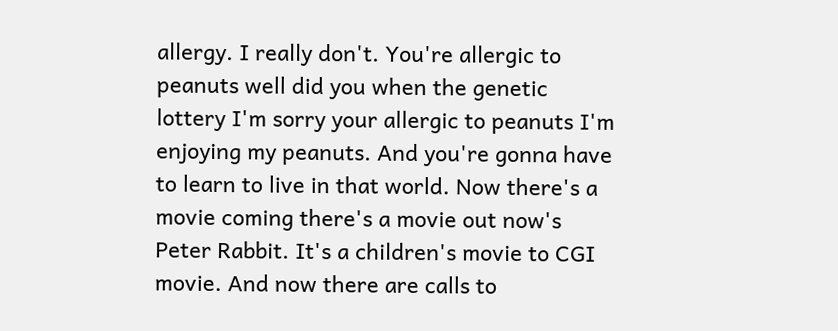allergy. I really don't. You're allergic to peanuts well did you when the genetic lottery I'm sorry your allergic to peanuts I'm enjoying my peanuts. And you're gonna have to learn to live in that world. Now there's a movie coming there's a movie out now's Peter Rabbit. It's a children's movie to CGI movie. And now there are calls to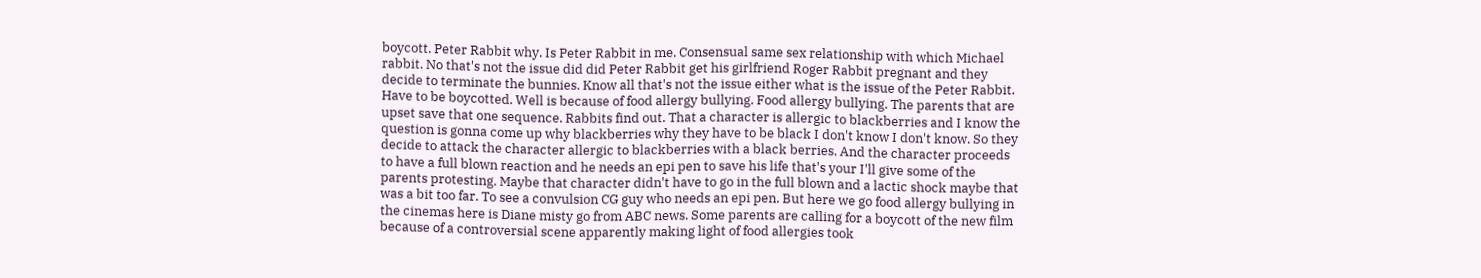boycott. Peter Rabbit why. Is Peter Rabbit in me. Consensual same sex relationship with which Michael rabbit. No that's not the issue did did Peter Rabbit get his girlfriend Roger Rabbit pregnant and they decide to terminate the bunnies. Know all that's not the issue either what is the issue of the Peter Rabbit. Have to be boycotted. Well is because of food allergy bullying. Food allergy bullying. The parents that are upset save that one sequence. Rabbits find out. That a character is allergic to blackberries and I know the question is gonna come up why blackberries why they have to be black I don't know I don't know. So they decide to attack the character allergic to blackberries with a black berries. And the character proceeds to have a full blown reaction and he needs an epi pen to save his life that's your I'll give some of the parents protesting. Maybe that character didn't have to go in the full blown and a lactic shock maybe that was a bit too far. To see a convulsion CG guy who needs an epi pen. But here we go food allergy bullying in the cinemas here is Diane misty go from ABC news. Some parents are calling for a boycott of the new film because of a controversial scene apparently making light of food allergies took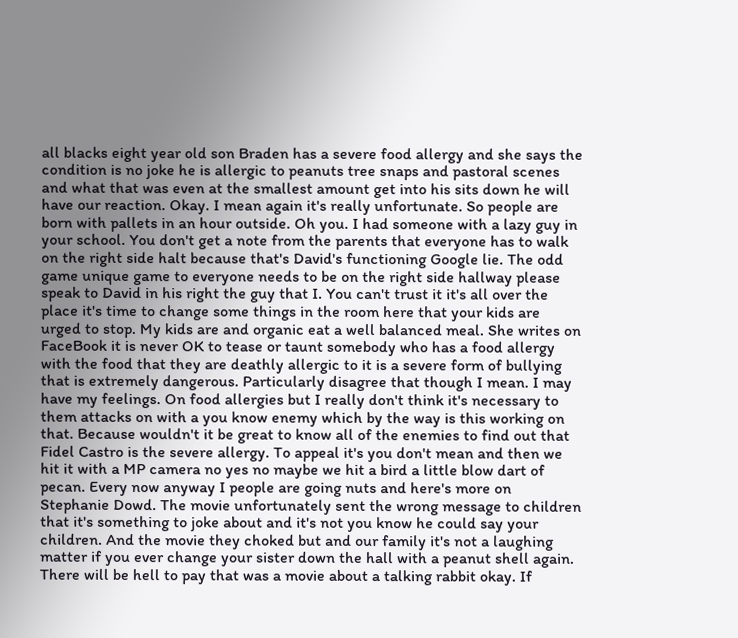all blacks eight year old son Braden has a severe food allergy and she says the condition is no joke he is allergic to peanuts tree snaps and pastoral scenes and what that was even at the smallest amount get into his sits down he will have our reaction. Okay. I mean again it's really unfortunate. So people are born with pallets in an hour outside. Oh you. I had someone with a lazy guy in your school. You don't get a note from the parents that everyone has to walk on the right side halt because that's David's functioning Google lie. The odd game unique game to everyone needs to be on the right side hallway please speak to David in his right the guy that I. You can't trust it it's all over the place it's time to change some things in the room here that your kids are urged to stop. My kids are and organic eat a well balanced meal. She writes on FaceBook it is never OK to tease or taunt somebody who has a food allergy with the food that they are deathly allergic to it is a severe form of bullying that is extremely dangerous. Particularly disagree that though I mean. I may have my feelings. On food allergies but I really don't think it's necessary to them attacks on with a you know enemy which by the way is this working on that. Because wouldn't it be great to know all of the enemies to find out that Fidel Castro is the severe allergy. To appeal it's you don't mean and then we hit it with a MP camera no yes no maybe we hit a bird a little blow dart of pecan. Every now anyway I people are going nuts and here's more on Stephanie Dowd. The movie unfortunately sent the wrong message to children that it's something to joke about and it's not you know he could say your children. And the movie they choked but and our family it's not a laughing matter if you ever change your sister down the hall with a peanut shell again. There will be hell to pay that was a movie about a talking rabbit okay. If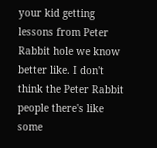your kid getting lessons from Peter Rabbit hole we know better like. I don't think the Peter Rabbit people there's like some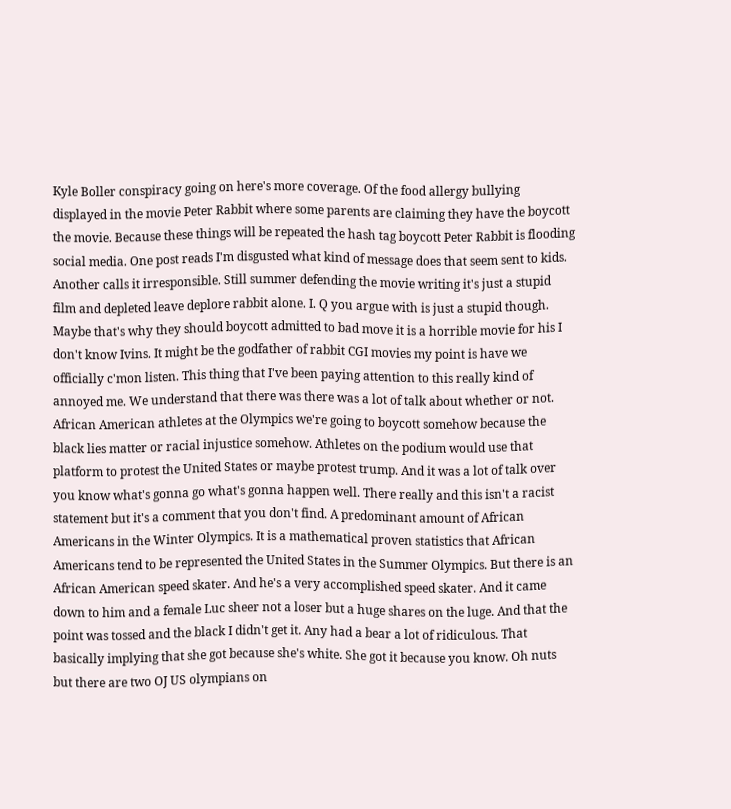Kyle Boller conspiracy going on here's more coverage. Of the food allergy bullying displayed in the movie Peter Rabbit where some parents are claiming they have the boycott the movie. Because these things will be repeated the hash tag boycott Peter Rabbit is flooding social media. One post reads I'm disgusted what kind of message does that seem sent to kids. Another calls it irresponsible. Still summer defending the movie writing it's just a stupid film and depleted leave deplore rabbit alone. I. Q you argue with is just a stupid though. Maybe that's why they should boycott admitted to bad move it is a horrible movie for his I don't know Ivins. It might be the godfather of rabbit CGI movies my point is have we officially c'mon listen. This thing that I've been paying attention to this really kind of annoyed me. We understand that there was there was a lot of talk about whether or not. African American athletes at the Olympics we're going to boycott somehow because the black lies matter or racial injustice somehow. Athletes on the podium would use that platform to protest the United States or maybe protest trump. And it was a lot of talk over you know what's gonna go what's gonna happen well. There really and this isn't a racist statement but it's a comment that you don't find. A predominant amount of African Americans in the Winter Olympics. It is a mathematical proven statistics that African Americans tend to be represented the United States in the Summer Olympics. But there is an African American speed skater. And he's a very accomplished speed skater. And it came down to him and a female Luc sheer not a loser but a huge shares on the luge. And that the point was tossed and the black I didn't get it. Any had a bear a lot of ridiculous. That basically implying that she got because she's white. She got it because you know. Oh nuts but there are two OJ US olympians on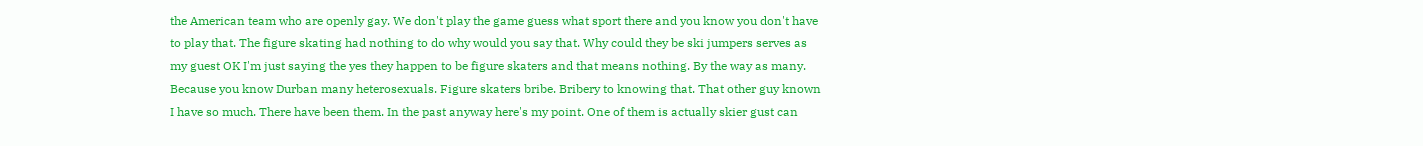the American team who are openly gay. We don't play the game guess what sport there and you know you don't have to play that. The figure skating had nothing to do why would you say that. Why could they be ski jumpers serves as my guest OK I'm just saying the yes they happen to be figure skaters and that means nothing. By the way as many. Because you know Durban many heterosexuals. Figure skaters bribe. Bribery to knowing that. That other guy known I have so much. There have been them. In the past anyway here's my point. One of them is actually skier gust can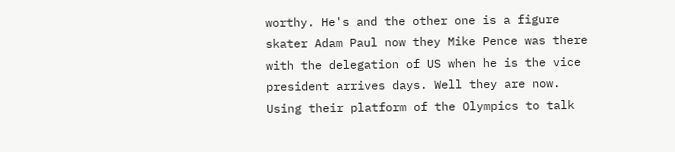worthy. He's and the other one is a figure skater Adam Paul now they Mike Pence was there with the delegation of US when he is the vice president arrives days. Well they are now. Using their platform of the Olympics to talk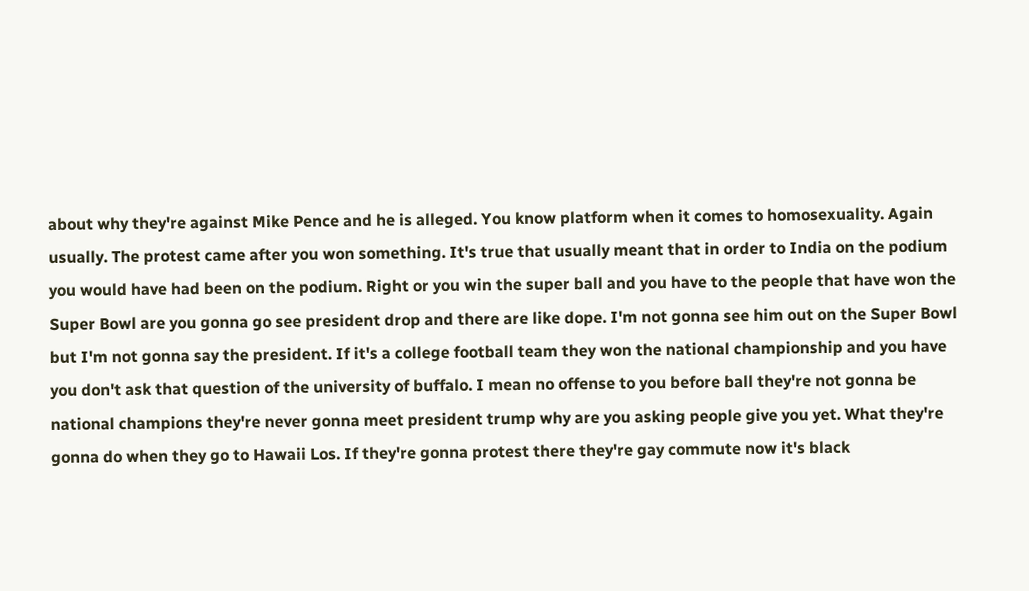about why they're against Mike Pence and he is alleged. You know platform when it comes to homosexuality. Again usually. The protest came after you won something. It's true that usually meant that in order to India on the podium you would have had been on the podium. Right or you win the super ball and you have to the people that have won the Super Bowl are you gonna go see president drop and there are like dope. I'm not gonna see him out on the Super Bowl but I'm not gonna say the president. If it's a college football team they won the national championship and you have you don't ask that question of the university of buffalo. I mean no offense to you before ball they're not gonna be national champions they're never gonna meet president trump why are you asking people give you yet. What they're gonna do when they go to Hawaii Los. If they're gonna protest there they're gay commute now it's black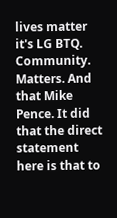lives matter it's LG BTQ. Community. Matters. And that Mike Pence. It did that the direct statement here is that to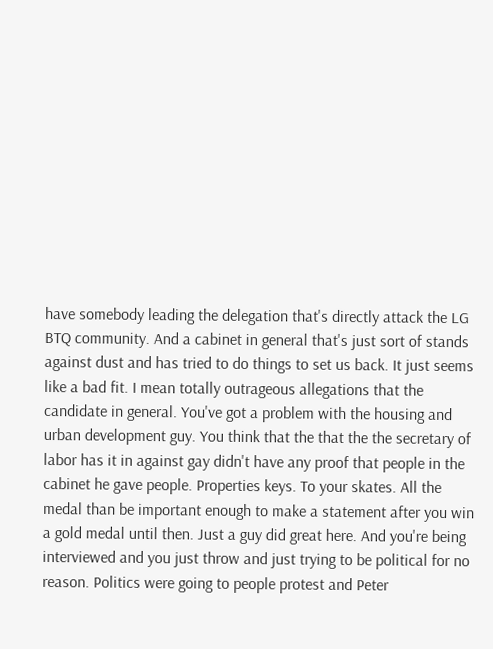have somebody leading the delegation that's directly attack the LG BTQ community. And a cabinet in general that's just sort of stands against dust and has tried to do things to set us back. It just seems like a bad fit. I mean totally outrageous allegations that the candidate in general. You've got a problem with the housing and urban development guy. You think that the that the the secretary of labor has it in against gay didn't have any proof that people in the cabinet he gave people. Properties keys. To your skates. All the medal than be important enough to make a statement after you win a gold medal until then. Just a guy did great here. And you're being interviewed and you just throw and just trying to be political for no reason. Politics were going to people protest and Peter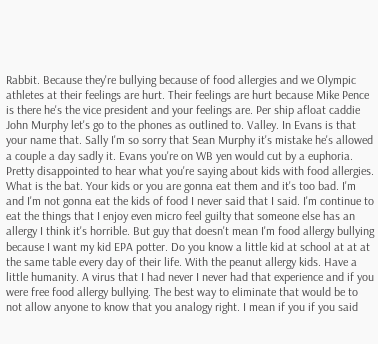Rabbit. Because they're bullying because of food allergies and we Olympic athletes at their feelings are hurt. Their feelings are hurt because Mike Pence is there he's the vice president and your feelings are. Per ship afloat caddie John Murphy let's go to the phones as outlined to. Valley. In Evans is that your name that. Sally I'm so sorry that Sean Murphy it's mistake he's allowed a couple a day sadly it. Evans you're on WB yen would cut by a euphoria. Pretty disappointed to hear what you're saying about kids with food allergies. What is the bat. Your kids or you are gonna eat them and it's too bad. I'm and I'm not gonna eat the kids of food I never said that I said. I'm continue to eat the things that I enjoy even micro feel guilty that someone else has an allergy I think it's horrible. But guy that doesn't mean I'm food allergy bullying because I want my kid EPA potter. Do you know a little kid at school at at at the same table every day of their life. With the peanut allergy kids. Have a little humanity. A virus that I had never I never had that experience and if you were free food allergy bullying. The best way to eliminate that would be to not allow anyone to know that you analogy right. I mean if you if you said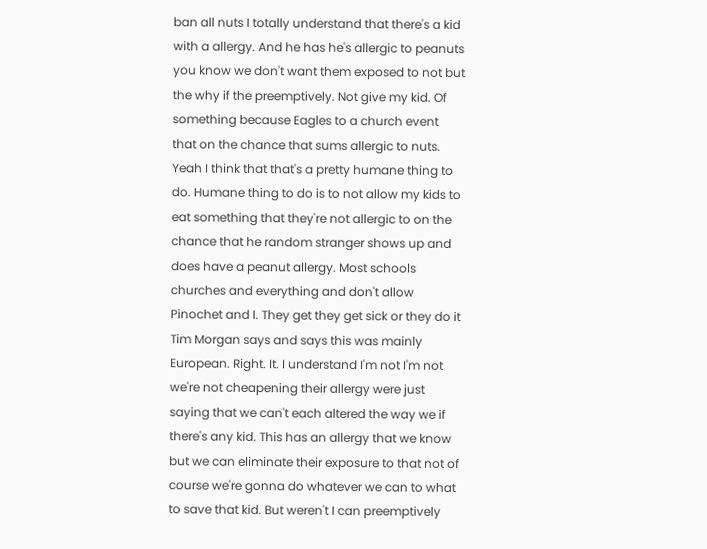ban all nuts I totally understand that there's a kid with a allergy. And he has he's allergic to peanuts you know we don't want them exposed to not but the why if the preemptively. Not give my kid. Of something because Eagles to a church event that on the chance that sums allergic to nuts. Yeah I think that that's a pretty humane thing to do. Humane thing to do is to not allow my kids to eat something that they're not allergic to on the chance that he random stranger shows up and does have a peanut allergy. Most schools churches and everything and don't allow Pinochet and I. They get they get sick or they do it Tim Morgan says and says this was mainly European. Right. It. I understand I'm not I'm not we're not cheapening their allergy were just saying that we can't each altered the way we if there's any kid. This has an allergy that we know but we can eliminate their exposure to that not of course we're gonna do whatever we can to what to save that kid. But weren't I can preemptively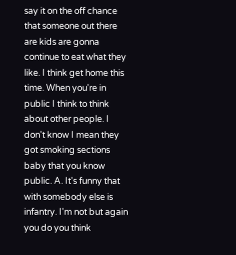say it on the off chance that someone out there are kids are gonna continue to eat what they like. I think get home this time. When you're in public I think to think about other people. I don't know I mean they got smoking sections baby that you know public. A. It's funny that with somebody else is infantry. I'm not but again you do you think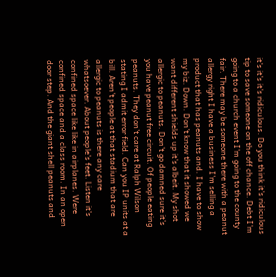it's it's it's ridiculous. Do you think it's ridiculous tip to save someone on the off chance. Debt I'm going to a church event I'm going to the county fair. There may be someone there with a peanut allergy right I have a business I'm selling a product that has peanuts and. I have to show my biz. Down. Don't know that it showed we want different shields up it's albeit. My shot allergic to peanuts. Don't go damned sure it's you have peanut free circuit. Of people eating peanuts. They don't care at Ralph Wilson stating I admit error field. Can you IP units at a bill. Aren't people at that stadium that are allergic to peanuts is there any care whatsoever. About people's feet. Listen it's confined space like like in airplanes. Were confined space and a class room. In an open door step. And the giant shell peanuts and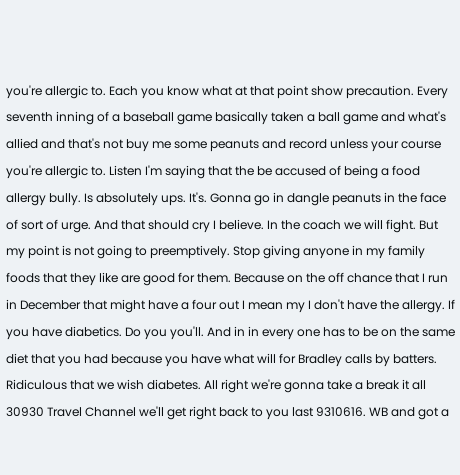you're allergic to. Each you know what at that point show precaution. Every seventh inning of a baseball game basically taken a ball game and what's allied and that's not buy me some peanuts and record unless your course you're allergic to. Listen I'm saying that the be accused of being a food allergy bully. Is absolutely ups. It's. Gonna go in dangle peanuts in the face of sort of urge. And that should cry I believe. In the coach we will fight. But my point is not going to preemptively. Stop giving anyone in my family foods that they like are good for them. Because on the off chance that I run in December that might have a four out I mean my I don't have the allergy. If you have diabetics. Do you you'll. And in in every one has to be on the same diet that you had because you have what will for Bradley calls by batters. Ridiculous that we wish diabetes. All right we're gonna take a break it all 30930 Travel Channel we'll get right back to you last 9310616. WB and got a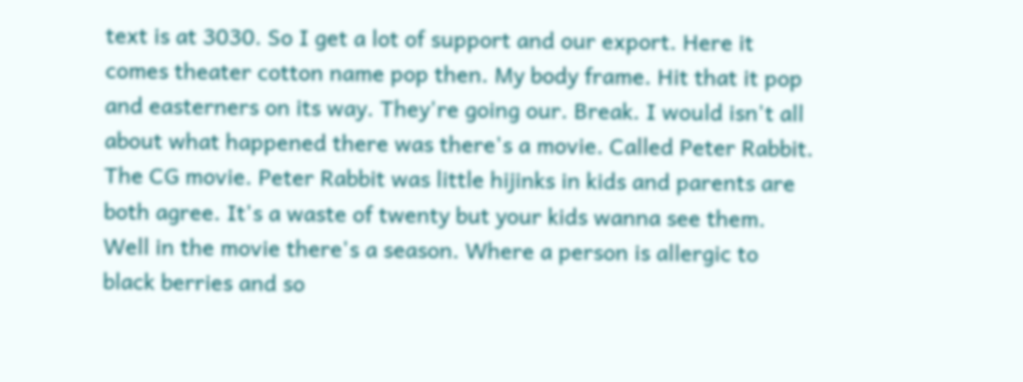text is at 3030. So I get a lot of support and our export. Here it comes theater cotton name pop then. My body frame. Hit that it pop and easterners on its way. They're going our. Break. I would isn't all about what happened there was there's a movie. Called Peter Rabbit. The CG movie. Peter Rabbit was little hijinks in kids and parents are both agree. It's a waste of twenty but your kids wanna see them. Well in the movie there's a season. Where a person is allergic to black berries and so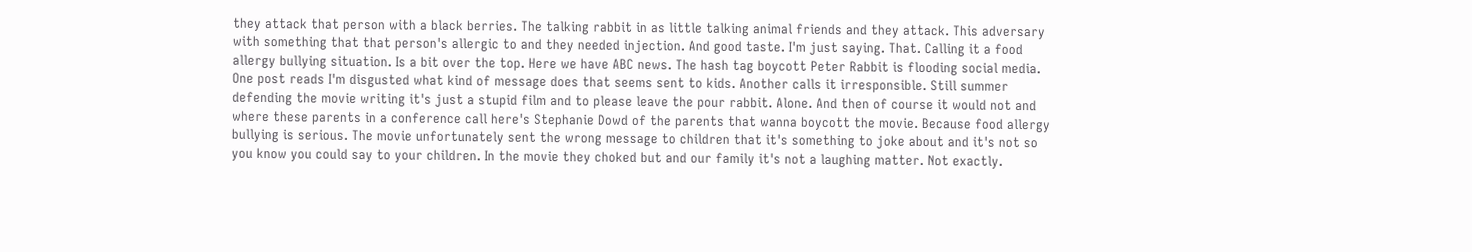they attack that person with a black berries. The talking rabbit in as little talking animal friends and they attack. This adversary with something that that person's allergic to and they needed injection. And good taste. I'm just saying. That. Calling it a food allergy bullying situation. Is a bit over the top. Here we have ABC news. The hash tag boycott Peter Rabbit is flooding social media. One post reads I'm disgusted what kind of message does that seems sent to kids. Another calls it irresponsible. Still summer defending the movie writing it's just a stupid film and to please leave the pour rabbit. Alone. And then of course it would not and where these parents in a conference call here's Stephanie Dowd of the parents that wanna boycott the movie. Because food allergy bullying is serious. The movie unfortunately sent the wrong message to children that it's something to joke about and it's not so you know you could say to your children. In the movie they choked but and our family it's not a laughing matter. Not exactly.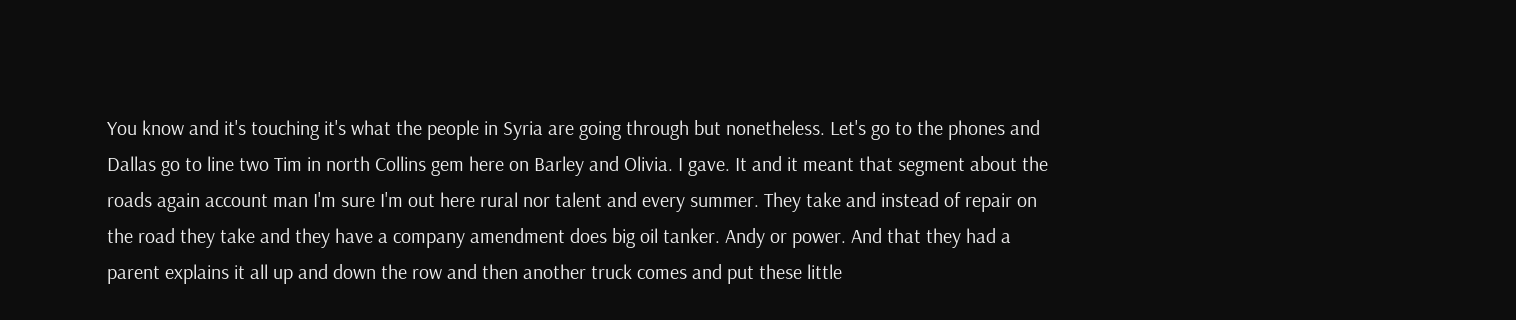You know and it's touching it's what the people in Syria are going through but nonetheless. Let's go to the phones and Dallas go to line two Tim in north Collins gem here on Barley and Olivia. I gave. It and it meant that segment about the roads again account man I'm sure I'm out here rural nor talent and every summer. They take and instead of repair on the road they take and they have a company amendment does big oil tanker. Andy or power. And that they had a parent explains it all up and down the row and then another truck comes and put these little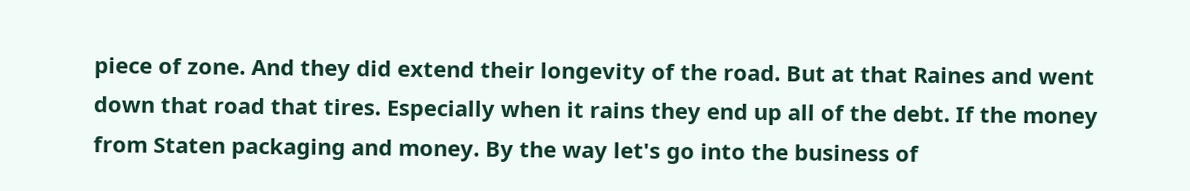piece of zone. And they did extend their longevity of the road. But at that Raines and went down that road that tires. Especially when it rains they end up all of the debt. If the money from Staten packaging and money. By the way let's go into the business of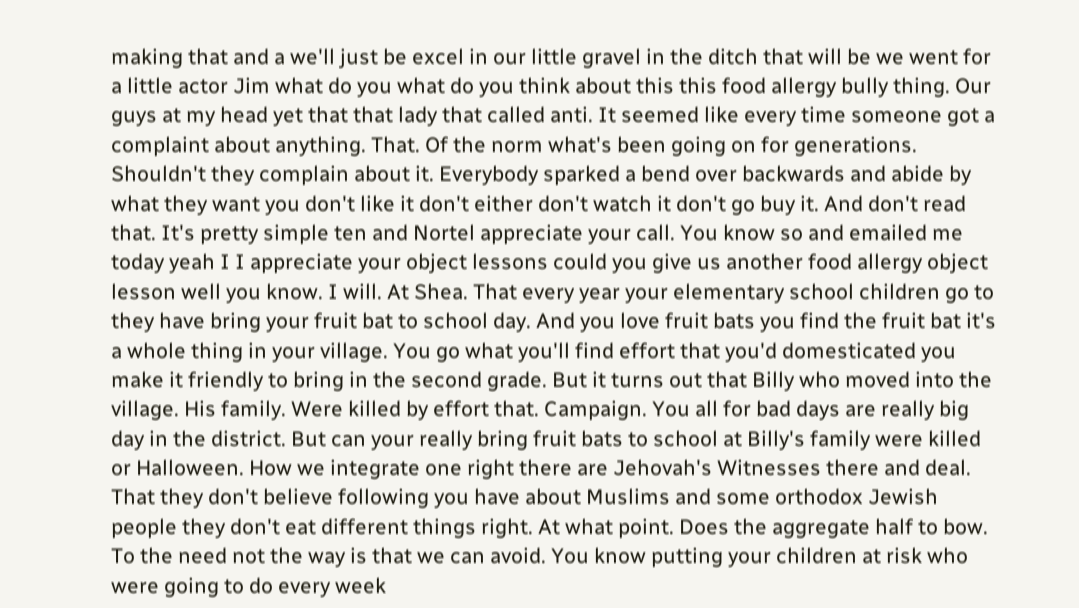making that and a we'll just be excel in our little gravel in the ditch that will be we went for a little actor Jim what do you what do you think about this this food allergy bully thing. Our guys at my head yet that that lady that called anti. It seemed like every time someone got a complaint about anything. That. Of the norm what's been going on for generations. Shouldn't they complain about it. Everybody sparked a bend over backwards and abide by what they want you don't like it don't either don't watch it don't go buy it. And don't read that. It's pretty simple ten and Nortel appreciate your call. You know so and emailed me today yeah I I appreciate your object lessons could you give us another food allergy object lesson well you know. I will. At Shea. That every year your elementary school children go to they have bring your fruit bat to school day. And you love fruit bats you find the fruit bat it's a whole thing in your village. You go what you'll find effort that you'd domesticated you make it friendly to bring in the second grade. But it turns out that Billy who moved into the village. His family. Were killed by effort that. Campaign. You all for bad days are really big day in the district. But can your really bring fruit bats to school at Billy's family were killed or Halloween. How we integrate one right there are Jehovah's Witnesses there and deal. That they don't believe following you have about Muslims and some orthodox Jewish people they don't eat different things right. At what point. Does the aggregate half to bow. To the need not the way is that we can avoid. You know putting your children at risk who were going to do every week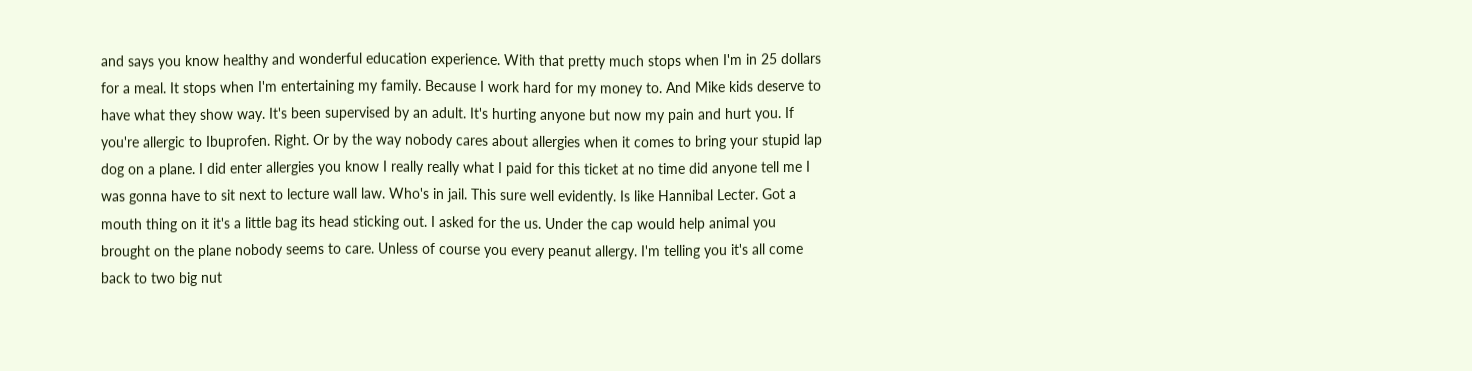and says you know healthy and wonderful education experience. With that pretty much stops when I'm in 25 dollars for a meal. It stops when I'm entertaining my family. Because I work hard for my money to. And Mike kids deserve to have what they show way. It's been supervised by an adult. It's hurting anyone but now my pain and hurt you. If you're allergic to Ibuprofen. Right. Or by the way nobody cares about allergies when it comes to bring your stupid lap dog on a plane. I did enter allergies you know I really really what I paid for this ticket at no time did anyone tell me I was gonna have to sit next to lecture wall law. Who's in jail. This sure well evidently. Is like Hannibal Lecter. Got a mouth thing on it it's a little bag its head sticking out. I asked for the us. Under the cap would help animal you brought on the plane nobody seems to care. Unless of course you every peanut allergy. I'm telling you it's all come back to two big nut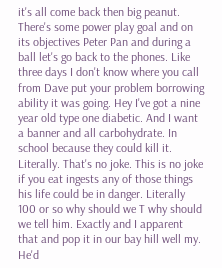it's all come back then big peanut. There's some power play goal and on its objectives Peter Pan and during a ball let's go back to the phones. Like three days I don't know where you call from Dave put your problem borrowing ability it was going. Hey I've got a nine year old type one diabetic. And I want a banner and all carbohydrate. In school because they could kill it. Literally. That's no joke. This is no joke if you eat ingests any of those things his life could be in danger. Literally 100 or so why should we T why should we tell him. Exactly and I apparent that and pop it in our bay hill well my. He'd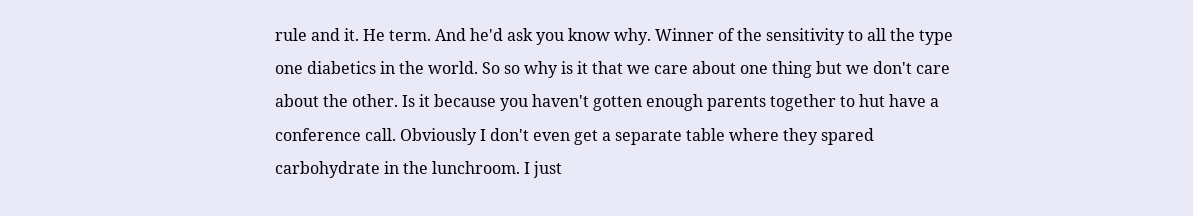rule and it. He term. And he'd ask you know why. Winner of the sensitivity to all the type one diabetics in the world. So so why is it that we care about one thing but we don't care about the other. Is it because you haven't gotten enough parents together to hut have a conference call. Obviously I don't even get a separate table where they spared carbohydrate in the lunchroom. I just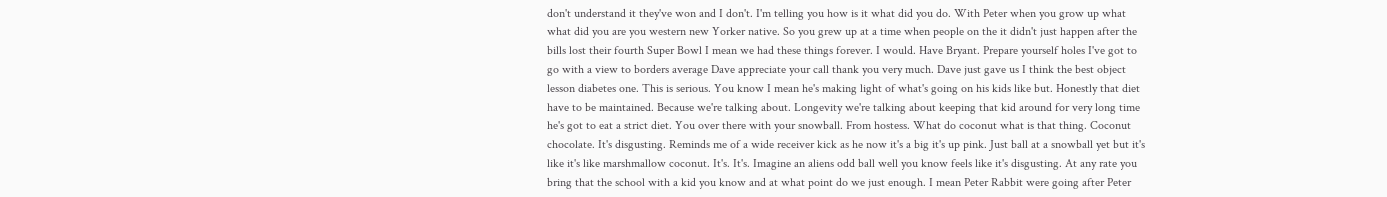don't understand it they've won and I don't. I'm telling you how is it what did you do. With Peter when you grow up what what did you are you western new Yorker native. So you grew up at a time when people on the it didn't just happen after the bills lost their fourth Super Bowl I mean we had these things forever. I would. Have Bryant. Prepare yourself holes I've got to go with a view to borders average Dave appreciate your call thank you very much. Dave just gave us I think the best object lesson diabetes one. This is serious. You know I mean he's making light of what's going on his kids like but. Honestly that diet have to be maintained. Because we're talking about. Longevity we're talking about keeping that kid around for very long time he's got to eat a strict diet. You over there with your snowball. From hostess. What do coconut what is that thing. Coconut chocolate. It's disgusting. Reminds me of a wide receiver kick as he now it's a big it's up pink. Just ball at a snowball yet but it's like it's like marshmallow coconut. It's. It's. Imagine an aliens odd ball well you know feels like it's disgusting. At any rate you bring that the school with a kid you know and at what point do we just enough. I mean Peter Rabbit were going after Peter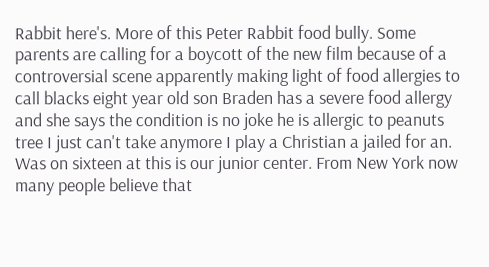Rabbit here's. More of this Peter Rabbit food bully. Some parents are calling for a boycott of the new film because of a controversial scene apparently making light of food allergies to call blacks eight year old son Braden has a severe food allergy and she says the condition is no joke he is allergic to peanuts tree I just can't take anymore I play a Christian a jailed for an. Was on sixteen at this is our junior center. From New York now many people believe that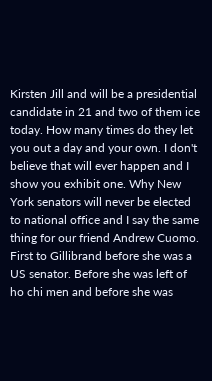Kirsten Jill and will be a presidential candidate in 21 and two of them ice today. How many times do they let you out a day and your own. I don't believe that will ever happen and I show you exhibit one. Why New York senators will never be elected to national office and I say the same thing for our friend Andrew Cuomo. First to Gillibrand before she was a US senator. Before she was left of ho chi men and before she was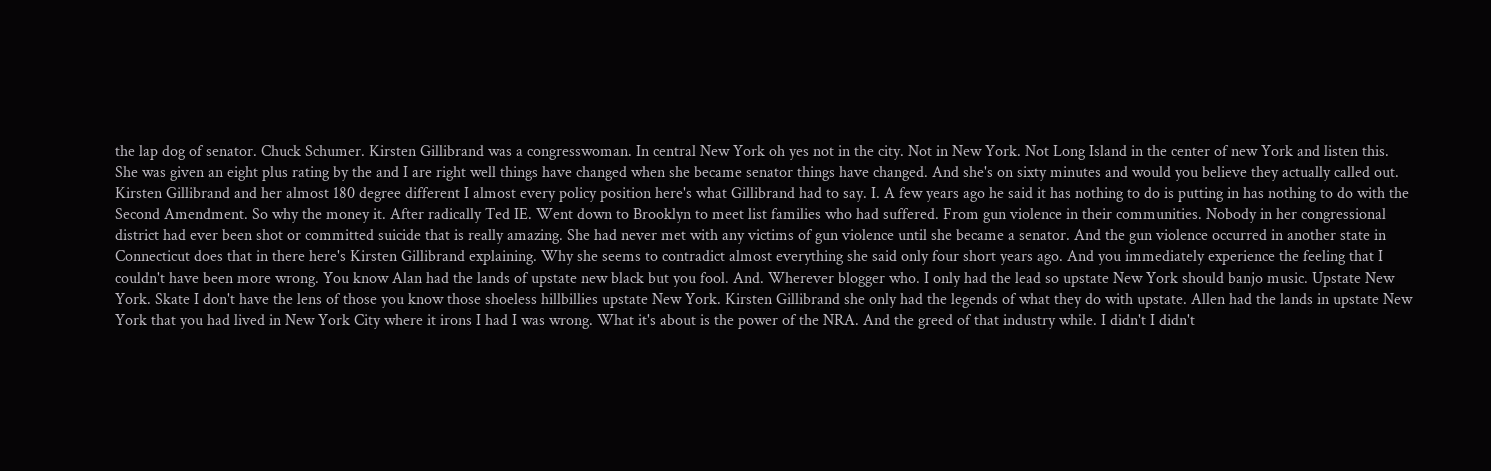the lap dog of senator. Chuck Schumer. Kirsten Gillibrand was a congresswoman. In central New York oh yes not in the city. Not in New York. Not Long Island in the center of new York and listen this. She was given an eight plus rating by the and I are right well things have changed when she became senator things have changed. And she's on sixty minutes and would you believe they actually called out. Kirsten Gillibrand and her almost 180 degree different I almost every policy position here's what Gillibrand had to say. I. A few years ago he said it has nothing to do is putting in has nothing to do with the Second Amendment. So why the money it. After radically Ted IE. Went down to Brooklyn to meet list families who had suffered. From gun violence in their communities. Nobody in her congressional district had ever been shot or committed suicide that is really amazing. She had never met with any victims of gun violence until she became a senator. And the gun violence occurred in another state in Connecticut does that in there here's Kirsten Gillibrand explaining. Why she seems to contradict almost everything she said only four short years ago. And you immediately experience the feeling that I couldn't have been more wrong. You know Alan had the lands of upstate new black but you fool. And. Wherever blogger who. I only had the lead so upstate New York should banjo music. Upstate New York. Skate I don't have the lens of those you know those shoeless hillbillies upstate New York. Kirsten Gillibrand she only had the legends of what they do with upstate. Allen had the lands in upstate New York that you had lived in New York City where it irons I had I was wrong. What it's about is the power of the NRA. And the greed of that industry while. I didn't I didn't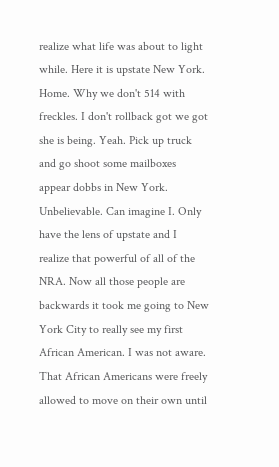realize what life was about to light while. Here it is upstate New York. Home. Why we don't 514 with freckles. I don't rollback got we got she is being. Yeah. Pick up truck and go shoot some mailboxes appear dobbs in New York. Unbelievable. Can imagine I. Only have the lens of upstate and I realize that powerful of all of the NRA. Now all those people are backwards it took me going to New York City to really see my first African American. I was not aware. That African Americans were freely allowed to move on their own until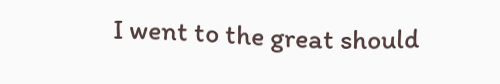I went to the great should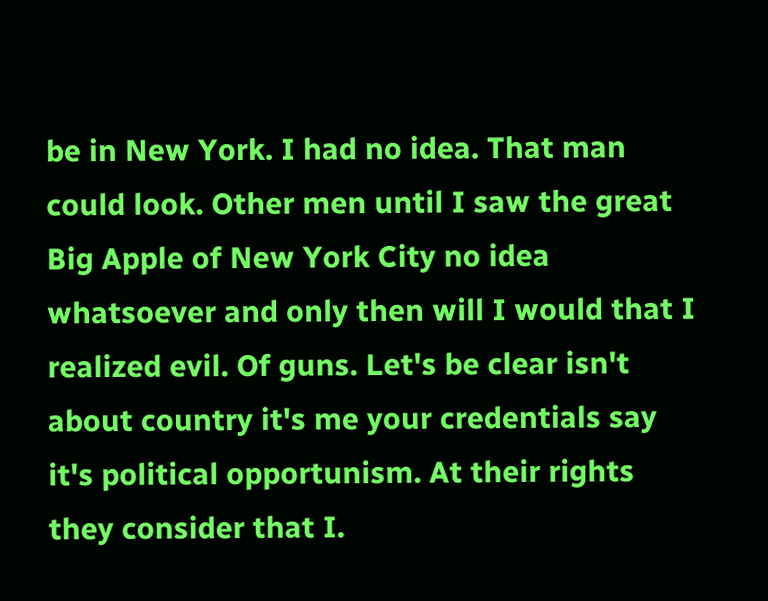be in New York. I had no idea. That man could look. Other men until I saw the great Big Apple of New York City no idea whatsoever and only then will I would that I realized evil. Of guns. Let's be clear isn't about country it's me your credentials say it's political opportunism. At their rights they consider that I.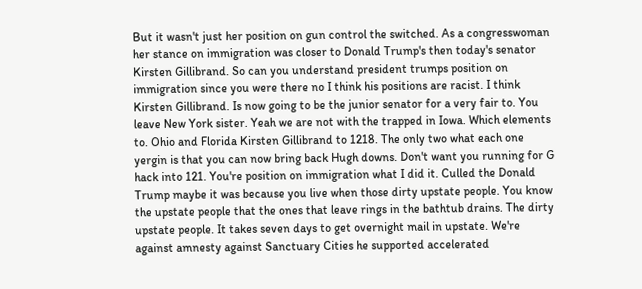But it wasn't just her position on gun control the switched. As a congresswoman her stance on immigration was closer to Donald Trump's then today's senator Kirsten Gillibrand. So can you understand president trumps position on immigration since you were there no I think his positions are racist. I think Kirsten Gillibrand. Is now going to be the junior senator for a very fair to. You leave New York sister. Yeah we are not with the trapped in Iowa. Which elements to. Ohio and Florida Kirsten Gillibrand to 1218. The only two what each one yergin is that you can now bring back Hugh downs. Don't want you running for G hack into 121. You're position on immigration what I did it. Culled the Donald Trump maybe it was because you live when those dirty upstate people. You know the upstate people that the ones that leave rings in the bathtub drains. The dirty upstate people. It takes seven days to get overnight mail in upstate. We're against amnesty against Sanctuary Cities he supported accelerated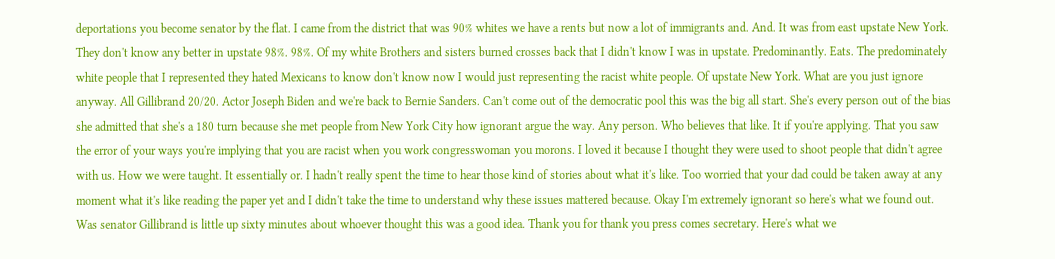deportations you become senator by the flat. I came from the district that was 90% whites we have a rents but now a lot of immigrants and. And. It was from east upstate New York. They don't know any better in upstate 98%. 98%. Of my white Brothers and sisters burned crosses back that I didn't know I was in upstate. Predominantly. Eats. The predominately white people that I represented they hated Mexicans to know don't know now I would just representing the racist white people. Of upstate New York. What are you just ignore anyway. All Gillibrand 20/20. Actor Joseph Biden and we're back to Bernie Sanders. Can't come out of the democratic pool this was the big all start. She's every person out of the bias she admitted that she's a 180 turn because she met people from New York City how ignorant argue the way. Any person. Who believes that like. It if you're applying. That you saw the error of your ways you're implying that you are racist when you work congresswoman you morons. I loved it because I thought they were used to shoot people that didn't agree with us. How we were taught. It essentially or. I hadn't really spent the time to hear those kind of stories about what it's like. Too worried that your dad could be taken away at any moment what it's like reading the paper yet and I didn't take the time to understand why these issues mattered because. Okay I'm extremely ignorant so here's what we found out. Was senator Gillibrand is little up sixty minutes about whoever thought this was a good idea. Thank you for thank you press comes secretary. Here's what we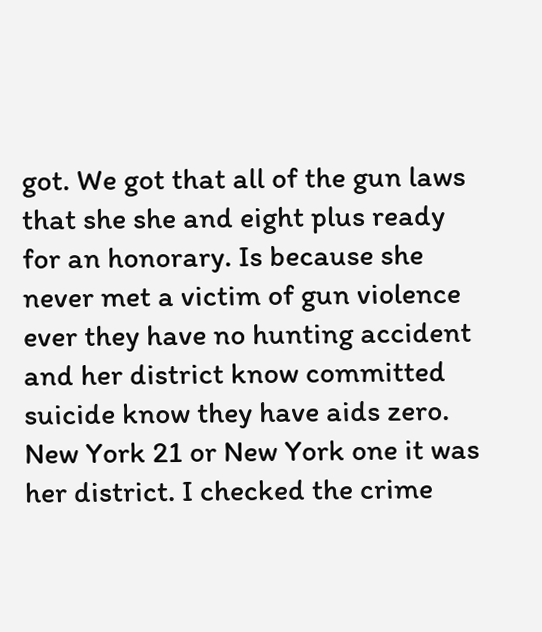got. We got that all of the gun laws that she she and eight plus ready for an honorary. Is because she never met a victim of gun violence ever they have no hunting accident and her district know committed suicide know they have aids zero. New York 21 or New York one it was her district. I checked the crime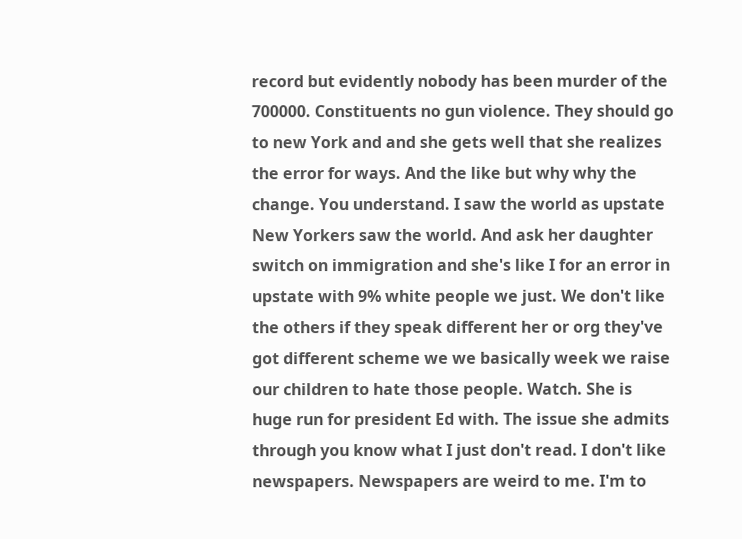record but evidently nobody has been murder of the 700000. Constituents no gun violence. They should go to new York and and she gets well that she realizes the error for ways. And the like but why why the change. You understand. I saw the world as upstate New Yorkers saw the world. And ask her daughter switch on immigration and she's like I for an error in upstate with 9% white people we just. We don't like the others if they speak different her or org they've got different scheme we we basically week we raise our children to hate those people. Watch. She is huge run for president Ed with. The issue she admits through you know what I just don't read. I don't like newspapers. Newspapers are weird to me. I'm to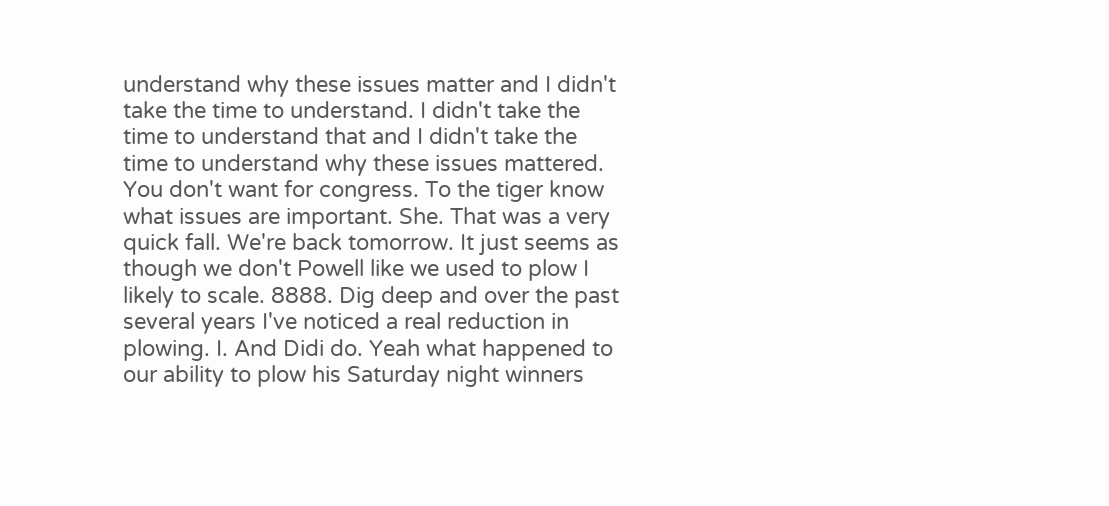understand why these issues matter and I didn't take the time to understand. I didn't take the time to understand that and I didn't take the time to understand why these issues mattered. You don't want for congress. To the tiger know what issues are important. She. That was a very quick fall. We're back tomorrow. It just seems as though we don't Powell like we used to plow I likely to scale. 8888. Dig deep and over the past several years I've noticed a real reduction in plowing. I. And Didi do. Yeah what happened to our ability to plow his Saturday night winners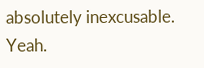absolutely inexcusable. Yeah.